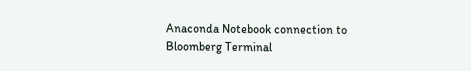Anaconda Notebook connection to Bloomberg Terminal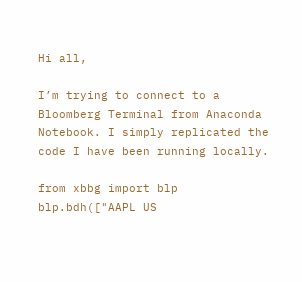Hi all,

I’m trying to connect to a Bloomberg Terminal from Anaconda Notebook. I simply replicated the code I have been running locally.

from xbbg import blp
blp.bdh(["AAPL US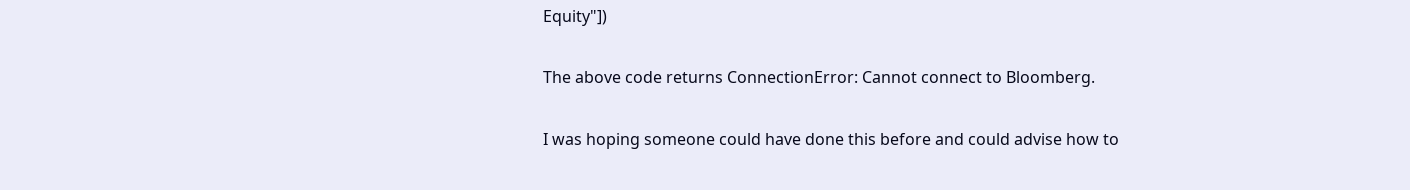Equity"])

The above code returns ConnectionError: Cannot connect to Bloomberg.

I was hoping someone could have done this before and could advise how to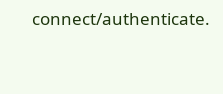connect/authenticate.